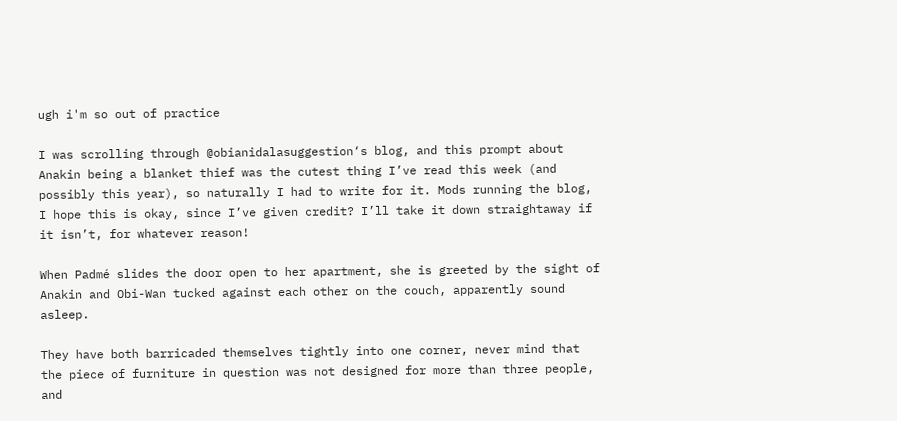ugh i'm so out of practice

I was scrolling through @obianidalasuggestion‘s blog, and this prompt about Anakin being a blanket thief was the cutest thing I’ve read this week (and possibly this year), so naturally I had to write for it. Mods running the blog, I hope this is okay, since I’ve given credit? I’ll take it down straightaway if it isn’t, for whatever reason!

When Padmé slides the door open to her apartment, she is greeted by the sight of Anakin and Obi-Wan tucked against each other on the couch, apparently sound asleep.

They have both barricaded themselves tightly into one corner, never mind that the piece of furniture in question was not designed for more than three people, and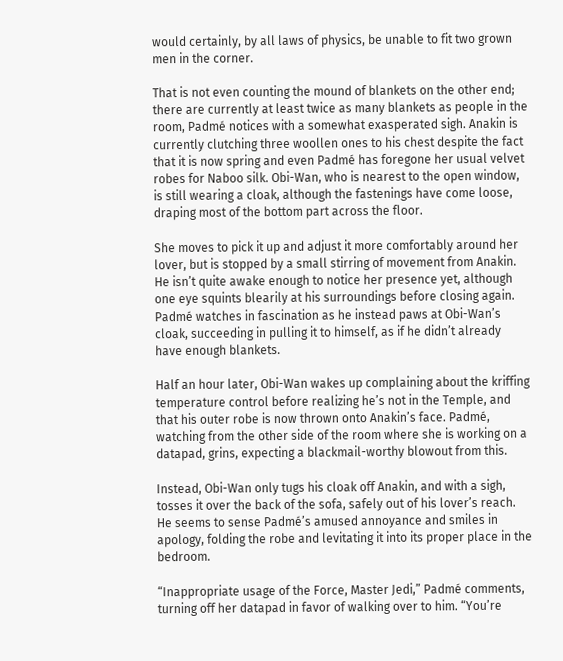would certainly, by all laws of physics, be unable to fit two grown men in the corner.

That is not even counting the mound of blankets on the other end; there are currently at least twice as many blankets as people in the room, Padmé notices with a somewhat exasperated sigh. Anakin is currently clutching three woollen ones to his chest despite the fact that it is now spring and even Padmé has foregone her usual velvet robes for Naboo silk. Obi-Wan, who is nearest to the open window, is still wearing a cloak, although the fastenings have come loose, draping most of the bottom part across the floor.

She moves to pick it up and adjust it more comfortably around her lover, but is stopped by a small stirring of movement from Anakin. He isn’t quite awake enough to notice her presence yet, although one eye squints blearily at his surroundings before closing again. Padmé watches in fascination as he instead paws at Obi-Wan’s cloak, succeeding in pulling it to himself, as if he didn’t already have enough blankets.

Half an hour later, Obi-Wan wakes up complaining about the kriffing temperature control before realizing he’s not in the Temple, and that his outer robe is now thrown onto Anakin’s face. Padmé, watching from the other side of the room where she is working on a datapad, grins, expecting a blackmail-worthy blowout from this.

Instead, Obi-Wan only tugs his cloak off Anakin, and with a sigh, tosses it over the back of the sofa, safely out of his lover’s reach. He seems to sense Padmé’s amused annoyance and smiles in apology, folding the robe and levitating it into its proper place in the bedroom.

“Inappropriate usage of the Force, Master Jedi,” Padmé comments, turning off her datapad in favor of walking over to him. “You’re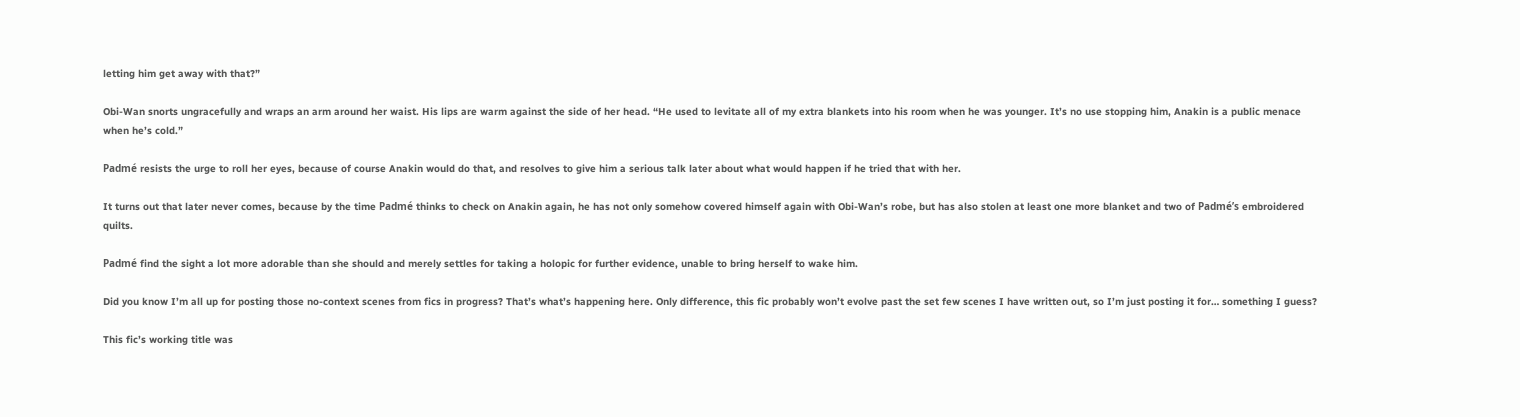letting him get away with that?”

Obi-Wan snorts ungracefully and wraps an arm around her waist. His lips are warm against the side of her head. “He used to levitate all of my extra blankets into his room when he was younger. It’s no use stopping him, Anakin is a public menace when he’s cold.”

Padmé resists the urge to roll her eyes, because of course Anakin would do that, and resolves to give him a serious talk later about what would happen if he tried that with her.

It turns out that later never comes, because by the time Padmé thinks to check on Anakin again, he has not only somehow covered himself again with Obi-Wan’s robe, but has also stolen at least one more blanket and two of Padmé’s embroidered quilts.

Padmé find the sight a lot more adorable than she should and merely settles for taking a holopic for further evidence, unable to bring herself to wake him.

Did you know I’m all up for posting those no-context scenes from fics in progress? That’s what’s happening here. Only difference, this fic probably won’t evolve past the set few scenes I have written out, so I’m just posting it for… something I guess?

This fic’s working title was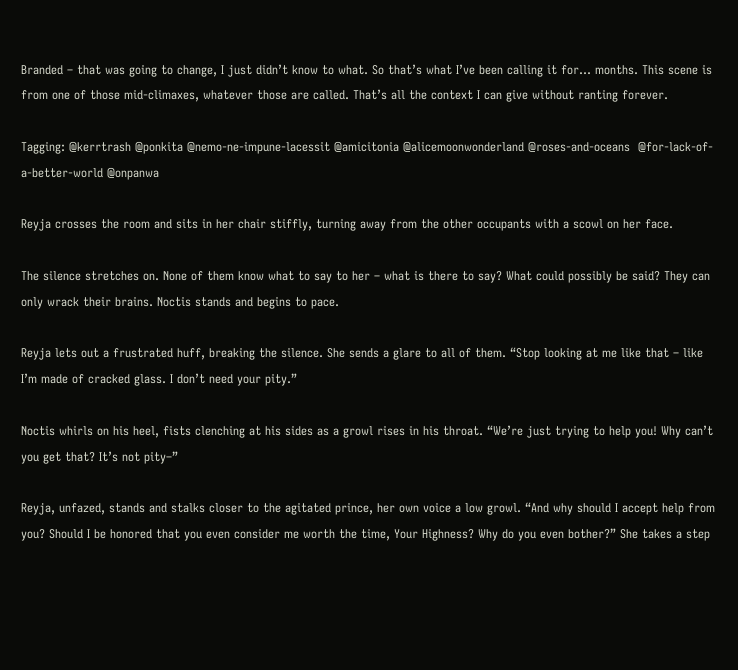Branded – that was going to change, I just didn’t know to what. So that’s what I’ve been calling it for… months. This scene is from one of those mid-climaxes, whatever those are called. That’s all the context I can give without ranting forever.

Tagging: @kerrtrash @ponkita @nemo-ne-impune-lacessit @amicitonia @alicemoonwonderland @roses-and-oceans  @for-lack-of-a-better-world @onpanwa

Reyja crosses the room and sits in her chair stiffly, turning away from the other occupants with a scowl on her face.

The silence stretches on. None of them know what to say to her – what is there to say? What could possibly be said? They can only wrack their brains. Noctis stands and begins to pace.

Reyja lets out a frustrated huff, breaking the silence. She sends a glare to all of them. “Stop looking at me like that – like I’m made of cracked glass. I don’t need your pity.”

Noctis whirls on his heel, fists clenching at his sides as a growl rises in his throat. “We’re just trying to help you! Why can’t you get that? It’s not pity–”

Reyja, unfazed, stands and stalks closer to the agitated prince, her own voice a low growl. “And why should I accept help from you? Should I be honored that you even consider me worth the time, Your Highness? Why do you even bother?” She takes a step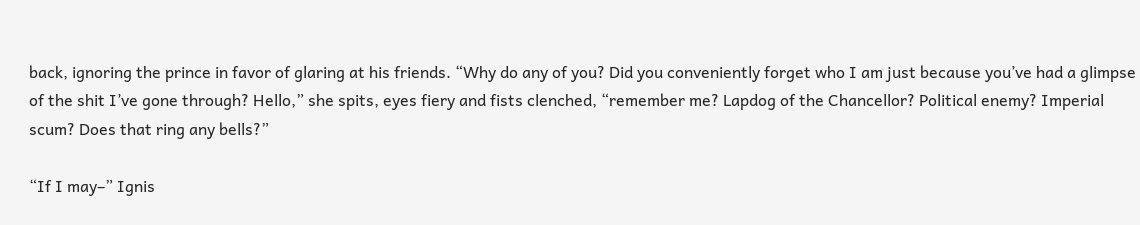back, ignoring the prince in favor of glaring at his friends. “Why do any of you? Did you conveniently forget who I am just because you’ve had a glimpse of the shit I’ve gone through? Hello,” she spits, eyes fiery and fists clenched, “remember me? Lapdog of the Chancellor? Political enemy? Imperial scum? Does that ring any bells?”

“If I may–” Ignis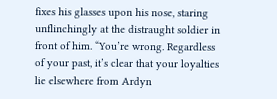fixes his glasses upon his nose, staring unflinchingly at the distraught soldier in front of him. “You’re wrong. Regardless of your past, it’s clear that your loyalties lie elsewhere from Ardyn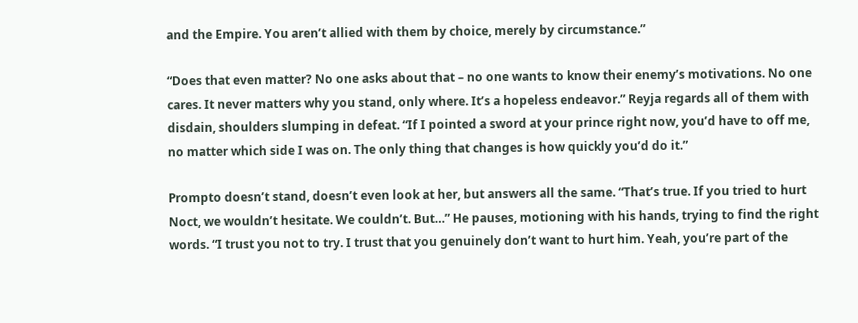and the Empire. You aren’t allied with them by choice, merely by circumstance.”

“Does that even matter? No one asks about that – no one wants to know their enemy’s motivations. No one cares. It never matters why you stand, only where. It’s a hopeless endeavor.” Reyja regards all of them with disdain, shoulders slumping in defeat. “If I pointed a sword at your prince right now, you’d have to off me, no matter which side I was on. The only thing that changes is how quickly you’d do it.”

Prompto doesn’t stand, doesn’t even look at her, but answers all the same. “That’s true. If you tried to hurt Noct, we wouldn’t hesitate. We couldn’t. But…” He pauses, motioning with his hands, trying to find the right words. “I trust you not to try. I trust that you genuinely don’t want to hurt him. Yeah, you’re part of the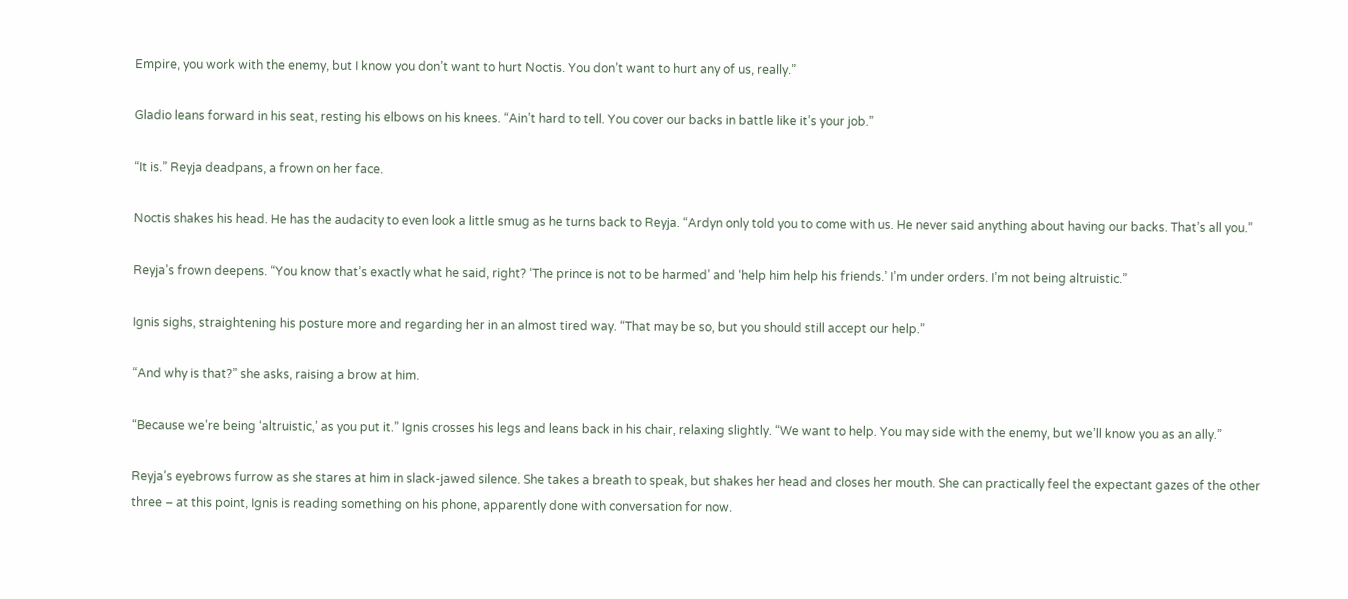Empire, you work with the enemy, but I know you don’t want to hurt Noctis. You don’t want to hurt any of us, really.”

Gladio leans forward in his seat, resting his elbows on his knees. “Ain’t hard to tell. You cover our backs in battle like it’s your job.”

“It is.” Reyja deadpans, a frown on her face.

Noctis shakes his head. He has the audacity to even look a little smug as he turns back to Reyja. “Ardyn only told you to come with us. He never said anything about having our backs. That’s all you.”

Reyja’s frown deepens. “You know that’s exactly what he said, right? ‘The prince is not to be harmed’ and ‘help him help his friends.’ I’m under orders. I’m not being altruistic.”

Ignis sighs, straightening his posture more and regarding her in an almost tired way. “That may be so, but you should still accept our help.”

“And why is that?” she asks, raising a brow at him.

“Because we’re being ‘altruistic,’ as you put it.” Ignis crosses his legs and leans back in his chair, relaxing slightly. “We want to help. You may side with the enemy, but we’ll know you as an ally.”

Reyja’s eyebrows furrow as she stares at him in slack-jawed silence. She takes a breath to speak, but shakes her head and closes her mouth. She can practically feel the expectant gazes of the other three – at this point, Ignis is reading something on his phone, apparently done with conversation for now.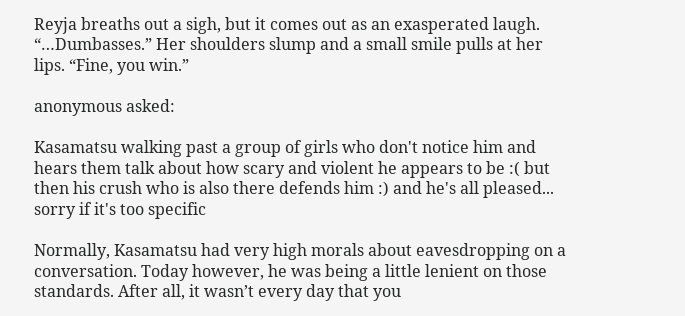Reyja breaths out a sigh, but it comes out as an exasperated laugh. “…Dumbasses.” Her shoulders slump and a small smile pulls at her lips. “Fine, you win.”

anonymous asked:

Kasamatsu walking past a group of girls who don't notice him and hears them talk about how scary and violent he appears to be :( but then his crush who is also there defends him :) and he's all pleased... sorry if it's too specific

Normally, Kasamatsu had very high morals about eavesdropping on a conversation. Today however, he was being a little lenient on those standards. After all, it wasn’t every day that you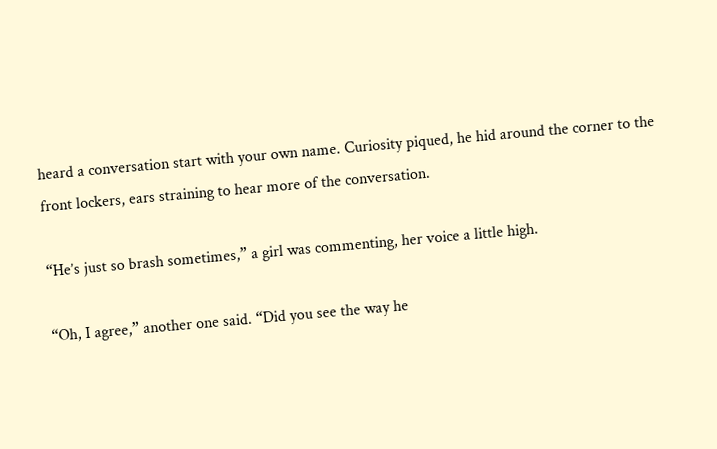heard a conversation start with your own name. Curiosity piqued, he hid around the corner to the front lockers, ears straining to hear more of the conversation.

“He’s just so brash sometimes,” a girl was commenting, her voice a little high.

“Oh, I agree,” another one said. “Did you see the way he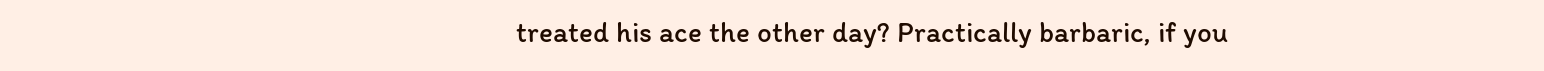treated his ace the other day? Practically barbaric, if you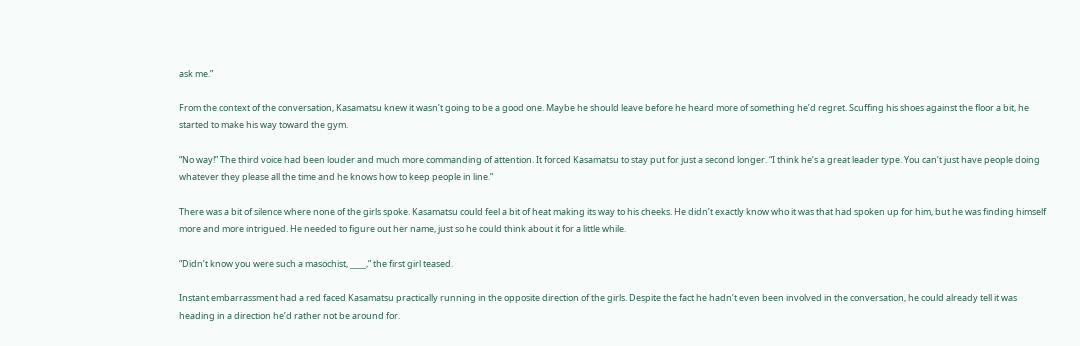ask me.”

From the context of the conversation, Kasamatsu knew it wasn’t going to be a good one. Maybe he should leave before he heard more of something he’d regret. Scuffing his shoes against the floor a bit, he started to make his way toward the gym.

“No way!” The third voice had been louder and much more commanding of attention. It forced Kasamatsu to stay put for just a second longer. “I think he’s a great leader type. You can’t just have people doing whatever they please all the time and he knows how to keep people in line.”

There was a bit of silence where none of the girls spoke. Kasamatsu could feel a bit of heat making its way to his cheeks. He didn’t exactly know who it was that had spoken up for him, but he was finding himself more and more intrigued. He needed to figure out her name, just so he could think about it for a little while.

“Didn’t know you were such a masochist, ____,” the first girl teased.

Instant embarrassment had a red faced Kasamatsu practically running in the opposite direction of the girls. Despite the fact he hadn’t even been involved in the conversation, he could already tell it was heading in a direction he’d rather not be around for.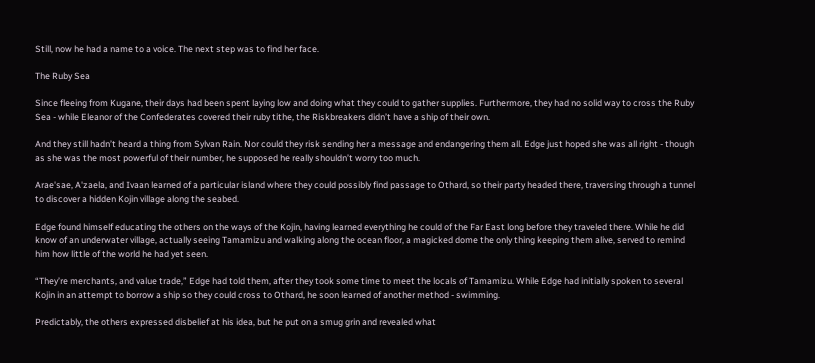Still, now he had a name to a voice. The next step was to find her face.

The Ruby Sea

Since fleeing from Kugane, their days had been spent laying low and doing what they could to gather supplies. Furthermore, they had no solid way to cross the Ruby Sea - while Eleanor of the Confederates covered their ruby tithe, the Riskbreakers didn’t have a ship of their own.

And they still hadn’t heard a thing from Sylvan Rain. Nor could they risk sending her a message and endangering them all. Edge just hoped she was all right - though as she was the most powerful of their number, he supposed he really shouldn’t worry too much.

Arae'sae, A'zaela, and Ivaan learned of a particular island where they could possibly find passage to Othard, so their party headed there, traversing through a tunnel to discover a hidden Kojin village along the seabed.

Edge found himself educating the others on the ways of the Kojin, having learned everything he could of the Far East long before they traveled there. While he did know of an underwater village, actually seeing Tamamizu and walking along the ocean floor, a magicked dome the only thing keeping them alive, served to remind him how little of the world he had yet seen.

“They’re merchants, and value trade,” Edge had told them, after they took some time to meet the locals of Tamamizu. While Edge had initially spoken to several Kojin in an attempt to borrow a ship so they could cross to Othard, he soon learned of another method - swimming.

Predictably, the others expressed disbelief at his idea, but he put on a smug grin and revealed what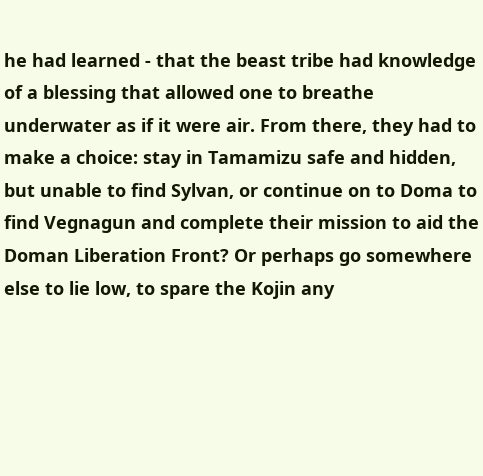he had learned - that the beast tribe had knowledge of a blessing that allowed one to breathe underwater as if it were air. From there, they had to make a choice: stay in Tamamizu safe and hidden, but unable to find Sylvan, or continue on to Doma to find Vegnagun and complete their mission to aid the Doman Liberation Front? Or perhaps go somewhere else to lie low, to spare the Kojin any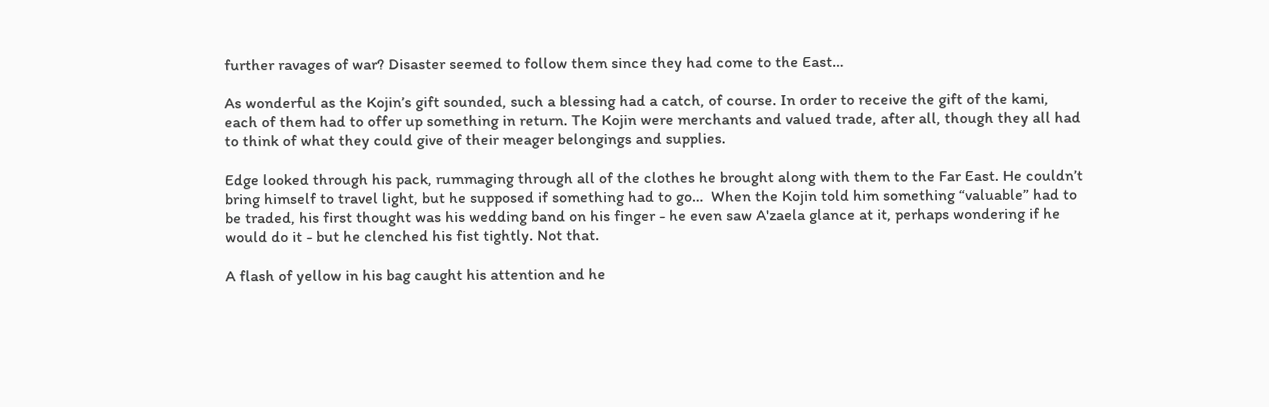further ravages of war? Disaster seemed to follow them since they had come to the East…

As wonderful as the Kojin’s gift sounded, such a blessing had a catch, of course. In order to receive the gift of the kami, each of them had to offer up something in return. The Kojin were merchants and valued trade, after all, though they all had to think of what they could give of their meager belongings and supplies.

Edge looked through his pack, rummaging through all of the clothes he brought along with them to the Far East. He couldn’t bring himself to travel light, but he supposed if something had to go…  When the Kojin told him something “valuable” had to be traded, his first thought was his wedding band on his finger - he even saw A'zaela glance at it, perhaps wondering if he would do it - but he clenched his fist tightly. Not that.

A flash of yellow in his bag caught his attention and he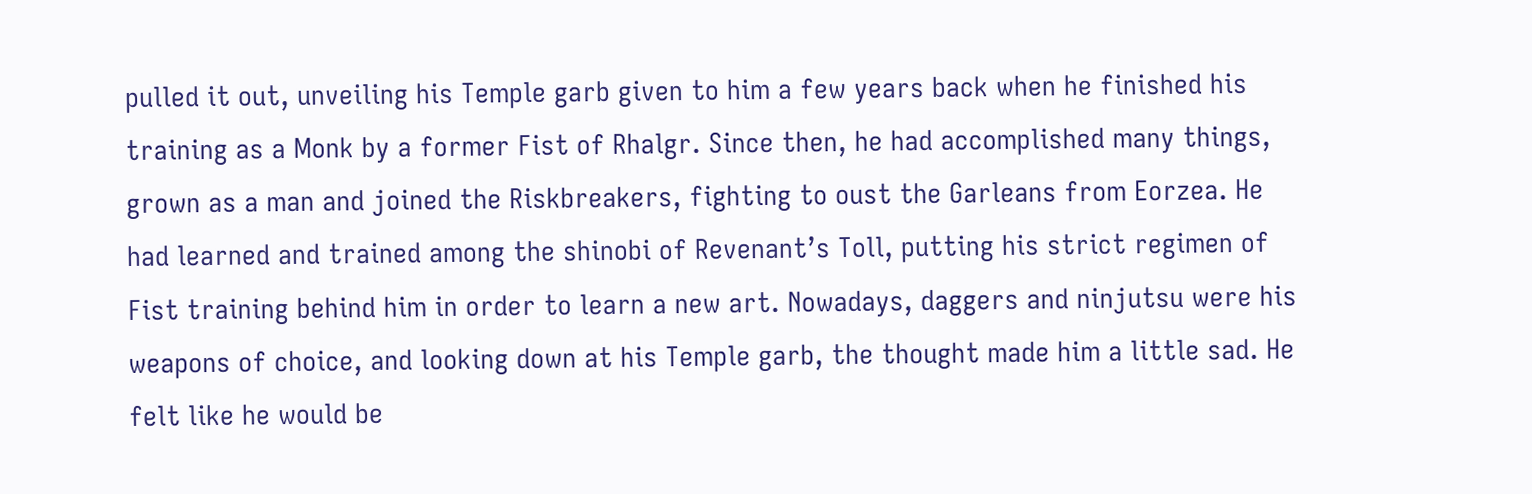pulled it out, unveiling his Temple garb given to him a few years back when he finished his training as a Monk by a former Fist of Rhalgr. Since then, he had accomplished many things, grown as a man and joined the Riskbreakers, fighting to oust the Garleans from Eorzea. He had learned and trained among the shinobi of Revenant’s Toll, putting his strict regimen of Fist training behind him in order to learn a new art. Nowadays, daggers and ninjutsu were his weapons of choice, and looking down at his Temple garb, the thought made him a little sad. He felt like he would be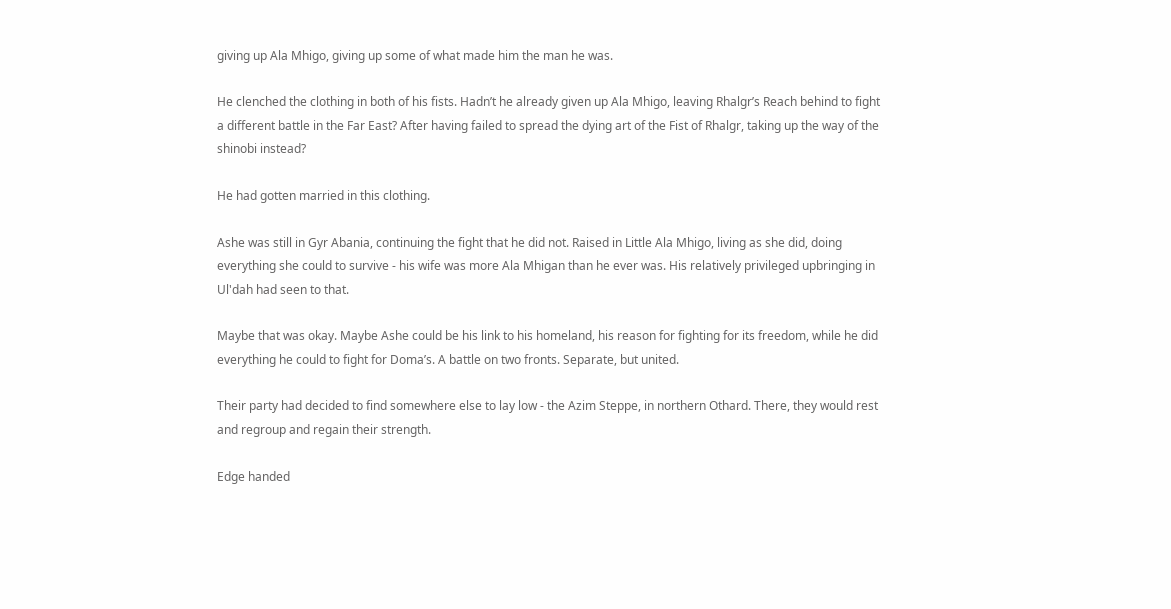giving up Ala Mhigo, giving up some of what made him the man he was.

He clenched the clothing in both of his fists. Hadn’t he already given up Ala Mhigo, leaving Rhalgr’s Reach behind to fight a different battle in the Far East? After having failed to spread the dying art of the Fist of Rhalgr, taking up the way of the shinobi instead?

He had gotten married in this clothing.

Ashe was still in Gyr Abania, continuing the fight that he did not. Raised in Little Ala Mhigo, living as she did, doing everything she could to survive - his wife was more Ala Mhigan than he ever was. His relatively privileged upbringing in Ul'dah had seen to that.

Maybe that was okay. Maybe Ashe could be his link to his homeland, his reason for fighting for its freedom, while he did everything he could to fight for Doma’s. A battle on two fronts. Separate, but united.

Their party had decided to find somewhere else to lay low - the Azim Steppe, in northern Othard. There, they would rest and regroup and regain their strength.

Edge handed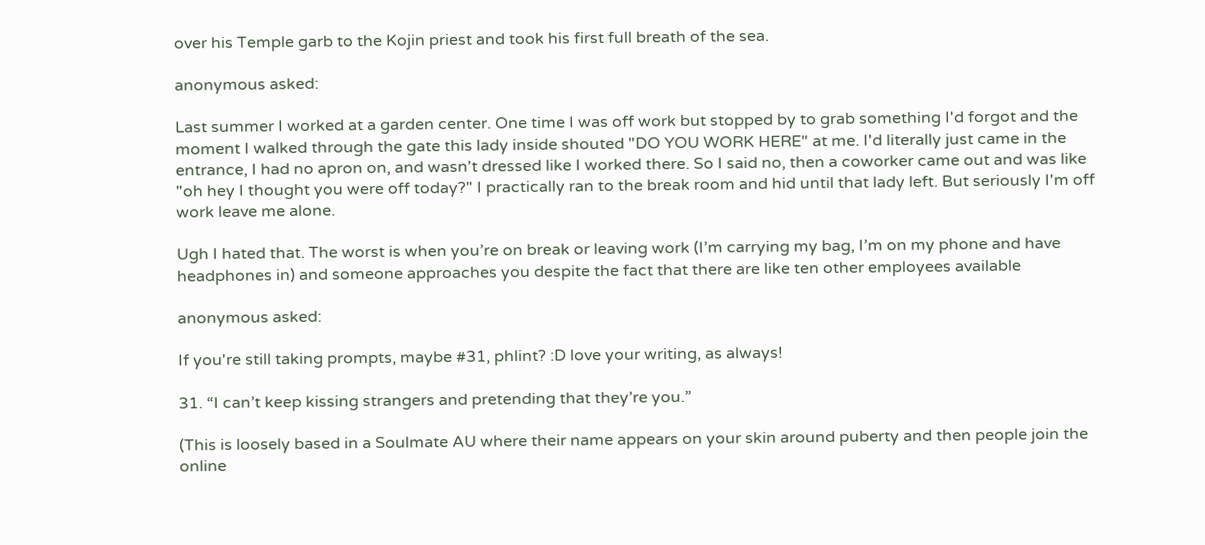over his Temple garb to the Kojin priest and took his first full breath of the sea.

anonymous asked:

Last summer I worked at a garden center. One time I was off work but stopped by to grab something I'd forgot and the moment I walked through the gate this lady inside shouted "DO YOU WORK HERE" at me. I'd literally just came in the entrance, I had no apron on, and wasn't dressed like I worked there. So I said no, then a coworker came out and was like "oh hey I thought you were off today?" I practically ran to the break room and hid until that lady left. But seriously I'm off work leave me alone.

Ugh I hated that. The worst is when you’re on break or leaving work (I’m carrying my bag, I’m on my phone and have headphones in) and someone approaches you despite the fact that there are like ten other employees available

anonymous asked:

If you're still taking prompts, maybe #31, phlint? :D love your writing, as always!

31. “I can’t keep kissing strangers and pretending that they’re you.”

(This is loosely based in a Soulmate AU where their name appears on your skin around puberty and then people join the online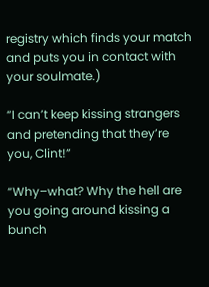registry which finds your match and puts you in contact with your soulmate.)

“I can’t keep kissing strangers and pretending that they’re you, Clint!”

“Why–what? Why the hell are you going around kissing a bunch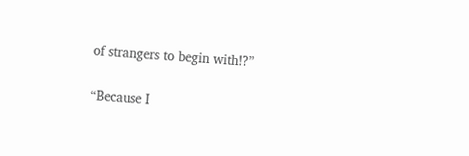of strangers to begin with!?”

“Because I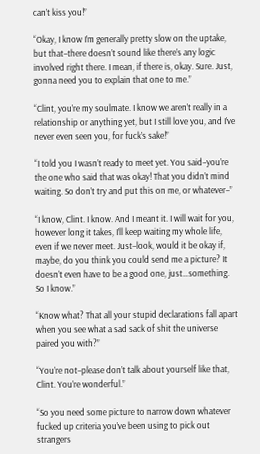can’t kiss you!”

“Okay, I know I’m generally pretty slow on the uptake, but that–there doesn’t sound like there’s any logic involved right there. I mean, if there is, okay. Sure. Just, gonna need you to explain that one to me.”

“Clint, you’re my soulmate. I know we aren’t really in a relationship or anything yet, but I still love you, and I’ve never even seen you, for fuck’s sake!”

“I told you I wasn’t ready to meet yet. You said–you’re the one who said that was okay! That you didn’t mind waiting. So don’t try and put this on me, or whatever–”

“I know, Clint. I know. And I meant it. I will wait for you, however long it takes, I’ll keep waiting my whole life, even if we never meet. Just–look, would it be okay if, maybe, do you think you could send me a picture? It doesn’t even have to be a good one, just…something. So I know.”

“Know what? That all your stupid declarations fall apart when you see what a sad sack of shit the universe paired you with?”

“You’re not–please don’t talk about yourself like that, Clint. You’re wonderful.”

“So you need some picture to narrow down whatever fucked up criteria you’ve been using to pick out strangers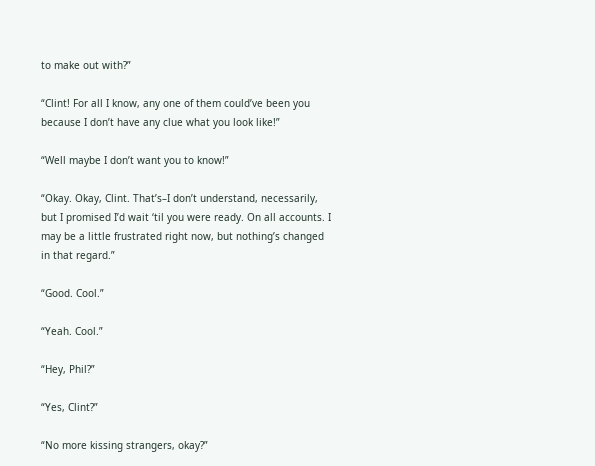to make out with?”

“Clint! For all I know, any one of them could’ve been you because I don’t have any clue what you look like!”

“Well maybe I don’t want you to know!”

“Okay. Okay, Clint. That’s–I don’t understand, necessarily, but I promised I’d wait ‘til you were ready. On all accounts. I may be a little frustrated right now, but nothing’s changed in that regard.”

“Good. Cool.”

“Yeah. Cool.”

“Hey, Phil?”

“Yes, Clint?”

“No more kissing strangers, okay?”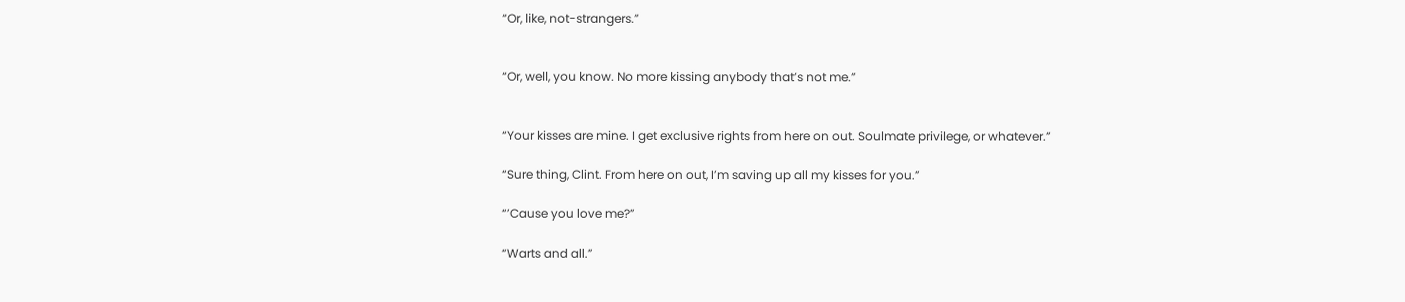“Or, like, not-strangers.”


“Or, well, you know. No more kissing anybody that’s not me.”


“Your kisses are mine. I get exclusive rights from here on out. Soulmate privilege, or whatever.”

“Sure thing, Clint. From here on out, I’m saving up all my kisses for you.”

“’Cause you love me?”

“Warts and all.”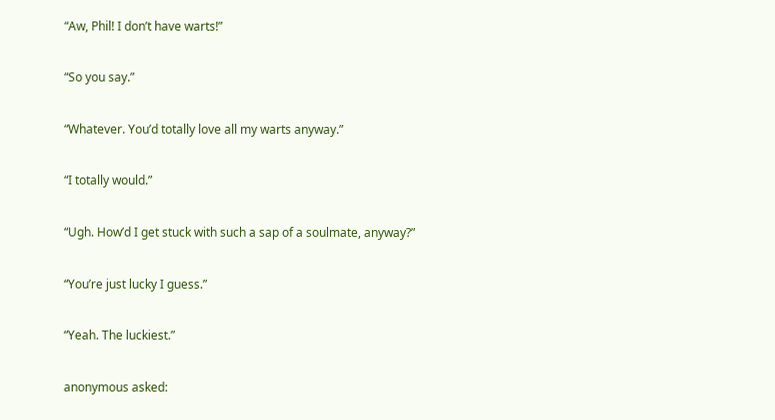“Aw, Phil! I don’t have warts!”

“So you say.”

“Whatever. You’d totally love all my warts anyway.”

“I totally would.”

“Ugh. How’d I get stuck with such a sap of a soulmate, anyway?”

“You’re just lucky I guess.”

“Yeah. The luckiest.”

anonymous asked: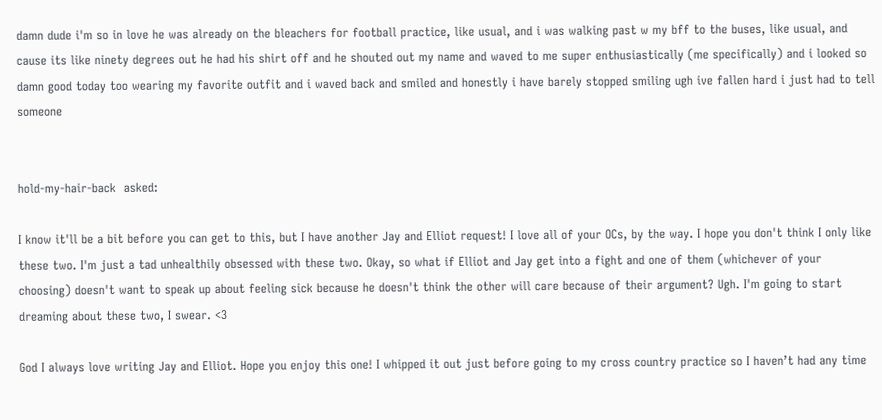damn dude i'm so in love he was already on the bleachers for football practice, like usual, and i was walking past w my bff to the buses, like usual, and cause its like ninety degrees out he had his shirt off and he shouted out my name and waved to me super enthusiastically (me specifically) and i looked so damn good today too wearing my favorite outfit and i waved back and smiled and honestly i have barely stopped smiling ugh ive fallen hard i just had to tell someone


hold-my-hair-back  asked:

I know it'll be a bit before you can get to this, but I have another Jay and Elliot request! I love all of your OCs, by the way. I hope you don't think I only like these two. I'm just a tad unhealthily obsessed with these two. Okay, so what if Elliot and Jay get into a fight and one of them (whichever of your choosing) doesn't want to speak up about feeling sick because he doesn't think the other will care because of their argument? Ugh. I'm going to start dreaming about these two, I swear. <3

God I always love writing Jay and Elliot. Hope you enjoy this one! I whipped it out just before going to my cross country practice so I haven’t had any time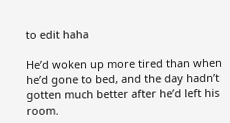to edit haha

He’d woken up more tired than when he’d gone to bed, and the day hadn’t gotten much better after he’d left his room.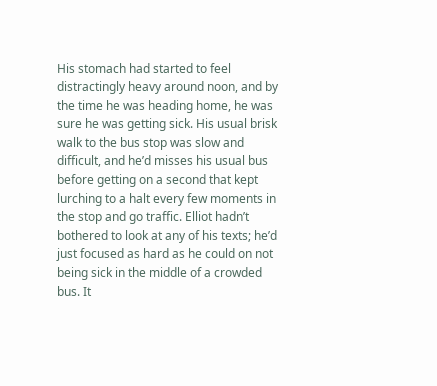His stomach had started to feel distractingly heavy around noon, and by the time he was heading home, he was sure he was getting sick. His usual brisk walk to the bus stop was slow and difficult, and he’d misses his usual bus before getting on a second that kept lurching to a halt every few moments in the stop and go traffic. Elliot hadn’t bothered to look at any of his texts; he’d just focused as hard as he could on not being sick in the middle of a crowded bus. It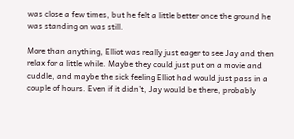was close a few times, but he felt a little better once the ground he was standing on was still.

More than anything, Elliot was really just eager to see Jay and then relax for a little while. Maybe they could just put on a movie and cuddle, and maybe the sick feeling Elliot had would just pass in a couple of hours. Even if it didn’t, Jay would be there, probably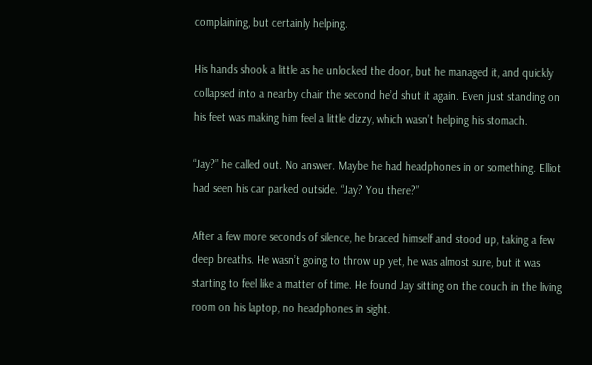complaining, but certainly helping.

His hands shook a little as he unlocked the door, but he managed it, and quickly collapsed into a nearby chair the second he’d shut it again. Even just standing on his feet was making him feel a little dizzy, which wasn’t helping his stomach.

“Jay?” he called out. No answer. Maybe he had headphones in or something. Elliot had seen his car parked outside. “Jay? You there?”

After a few more seconds of silence, he braced himself and stood up, taking a few deep breaths. He wasn’t going to throw up yet, he was almost sure, but it was starting to feel like a matter of time. He found Jay sitting on the couch in the living room on his laptop, no headphones in sight.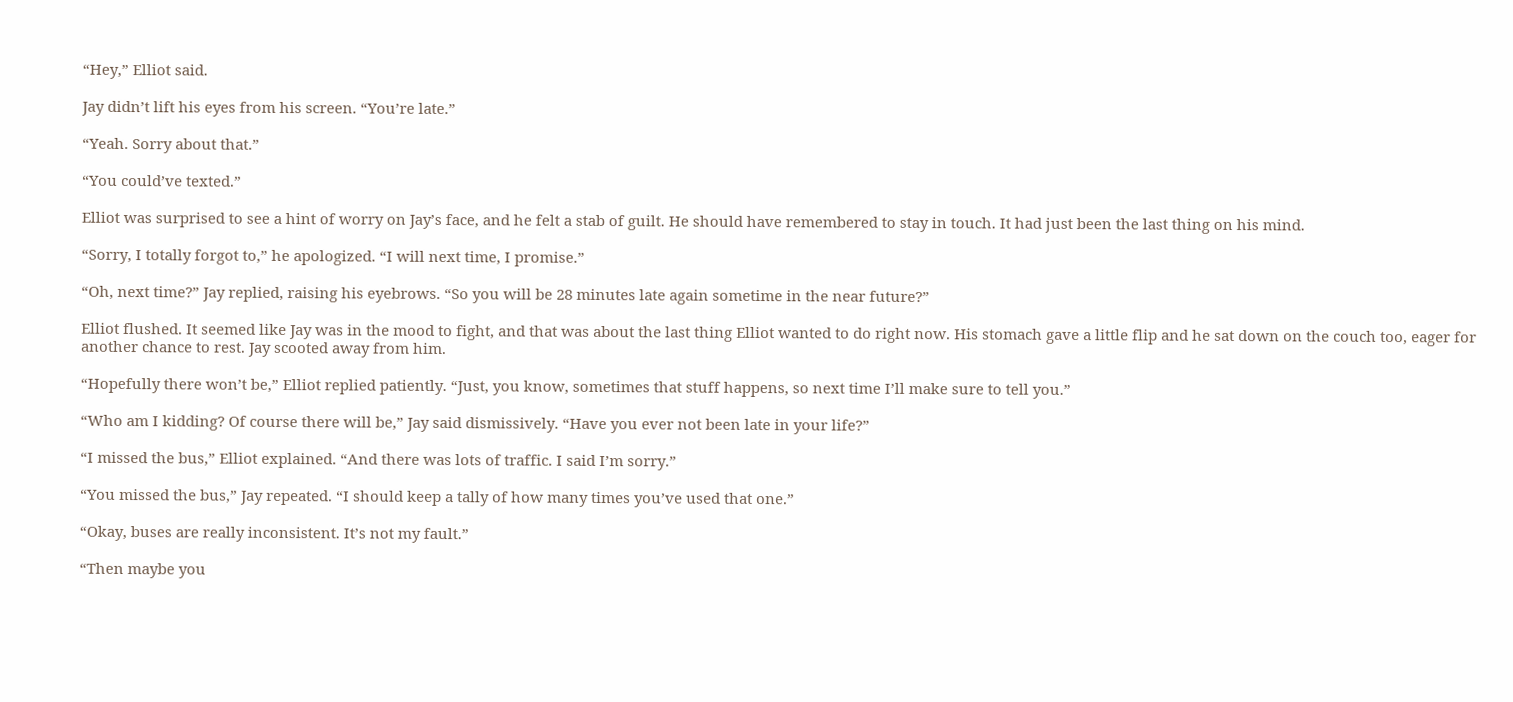“Hey,” Elliot said.

Jay didn’t lift his eyes from his screen. “You’re late.”

“Yeah. Sorry about that.”

“You could’ve texted.”

Elliot was surprised to see a hint of worry on Jay’s face, and he felt a stab of guilt. He should have remembered to stay in touch. It had just been the last thing on his mind.

“Sorry, I totally forgot to,” he apologized. “I will next time, I promise.”

“Oh, next time?” Jay replied, raising his eyebrows. “So you will be 28 minutes late again sometime in the near future?”

Elliot flushed. It seemed like Jay was in the mood to fight, and that was about the last thing Elliot wanted to do right now. His stomach gave a little flip and he sat down on the couch too, eager for another chance to rest. Jay scooted away from him.

“Hopefully there won’t be,” Elliot replied patiently. “Just, you know, sometimes that stuff happens, so next time I’ll make sure to tell you.”

“Who am I kidding? Of course there will be,” Jay said dismissively. “Have you ever not been late in your life?”

“I missed the bus,” Elliot explained. “And there was lots of traffic. I said I’m sorry.”

“You missed the bus,” Jay repeated. “I should keep a tally of how many times you’ve used that one.”

“Okay, buses are really inconsistent. It’s not my fault.”

“Then maybe you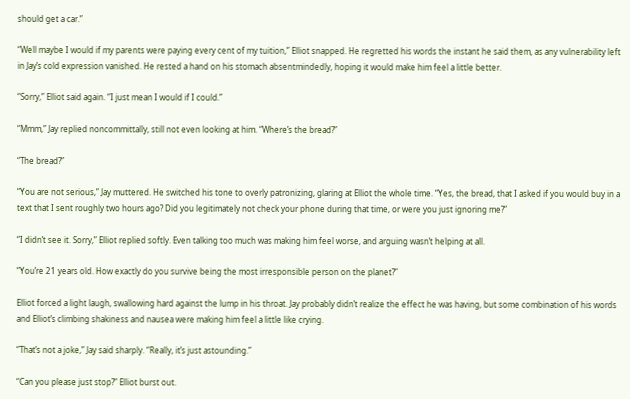should get a car.”

“Well maybe I would if my parents were paying every cent of my tuition,” Elliot snapped. He regretted his words the instant he said them, as any vulnerability left in Jay’s cold expression vanished. He rested a hand on his stomach absentmindedly, hoping it would make him feel a little better.

“Sorry,” Elliot said again. “I just mean I would if I could.”

“Mmm,” Jay replied noncommittally, still not even looking at him. “Where’s the bread?”

“The bread?”

“You are not serious,” Jay muttered. He switched his tone to overly patronizing, glaring at Elliot the whole time. “Yes, the bread, that I asked if you would buy in a text that I sent roughly two hours ago? Did you legitimately not check your phone during that time, or were you just ignoring me?”

“I didn’t see it. Sorry,” Elliot replied softly. Even talking too much was making him feel worse, and arguing wasn’t helping at all.

“You’re 21 years old. How exactly do you survive being the most irresponsible person on the planet?”

Elliot forced a light laugh, swallowing hard against the lump in his throat. Jay probably didn’t realize the effect he was having, but some combination of his words and Elliot’s climbing shakiness and nausea were making him feel a little like crying.

“That’s not a joke,” Jay said sharply. “Really, it’s just astounding.”

“Can you please just stop?” Elliot burst out.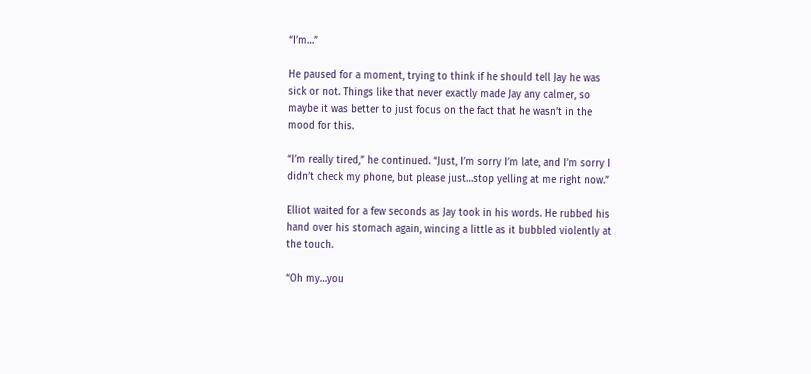“I’m…”

He paused for a moment, trying to think if he should tell Jay he was sick or not. Things like that never exactly made Jay any calmer, so maybe it was better to just focus on the fact that he wasn’t in the mood for this.

“I’m really tired,” he continued. “Just, I’m sorry I’m late, and I’m sorry I didn’t check my phone, but please just…stop yelling at me right now.”

Elliot waited for a few seconds as Jay took in his words. He rubbed his hand over his stomach again, wincing a little as it bubbled violently at the touch.

“Oh my…you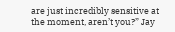are just incredibly sensitive at the moment, aren’t you?” Jay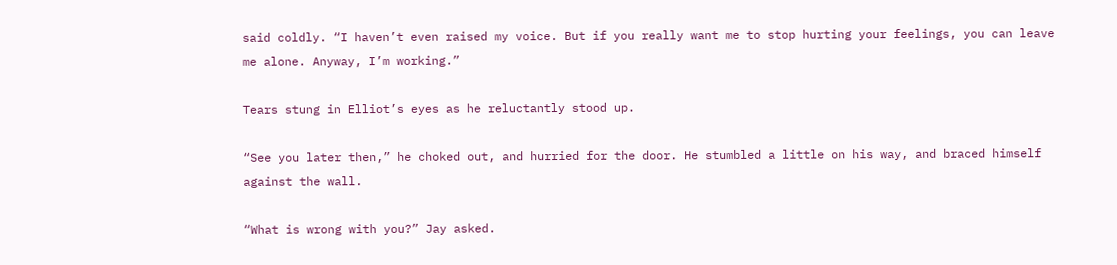said coldly. “I haven’t even raised my voice. But if you really want me to stop hurting your feelings, you can leave me alone. Anyway, I’m working.”

Tears stung in Elliot’s eyes as he reluctantly stood up.

“See you later then,” he choked out, and hurried for the door. He stumbled a little on his way, and braced himself against the wall.

“What is wrong with you?” Jay asked.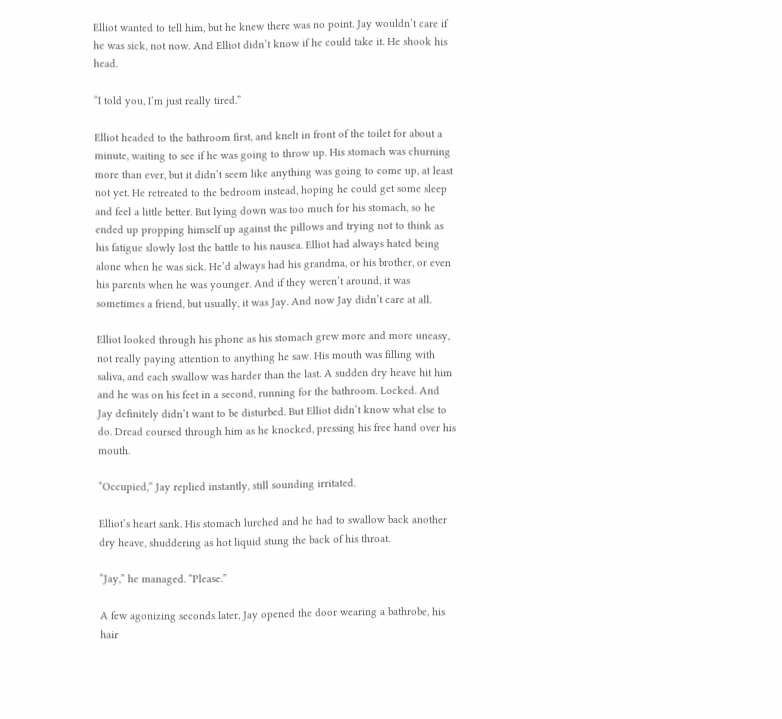Elliot wanted to tell him, but he knew there was no point. Jay wouldn’t care if he was sick, not now. And Elliot didn’t know if he could take it. He shook his head.

“I told you, I’m just really tired.”

Elliot headed to the bathroom first, and knelt in front of the toilet for about a minute, waiting to see if he was going to throw up. His stomach was churning more than ever, but it didn’t seem like anything was going to come up, at least not yet. He retreated to the bedroom instead, hoping he could get some sleep and feel a little better. But lying down was too much for his stomach, so he ended up propping himself up against the pillows and trying not to think as his fatigue slowly lost the battle to his nausea. Elliot had always hated being alone when he was sick. He’d always had his grandma, or his brother, or even his parents when he was younger. And if they weren’t around, it was sometimes a friend, but usually, it was Jay. And now Jay didn’t care at all.

Elliot looked through his phone as his stomach grew more and more uneasy, not really paying attention to anything he saw. His mouth was filling with saliva, and each swallow was harder than the last. A sudden dry heave hit him and he was on his feet in a second, running for the bathroom. Locked. And Jay definitely didn’t want to be disturbed. But Elliot didn’t know what else to do. Dread coursed through him as he knocked, pressing his free hand over his mouth.

“Occupied,” Jay replied instantly, still sounding irritated.

Elliot’s heart sank. His stomach lurched and he had to swallow back another dry heave, shuddering as hot liquid stung the back of his throat.

“Jay,” he managed. “Please.”

A few agonizing seconds later, Jay opened the door wearing a bathrobe, his hair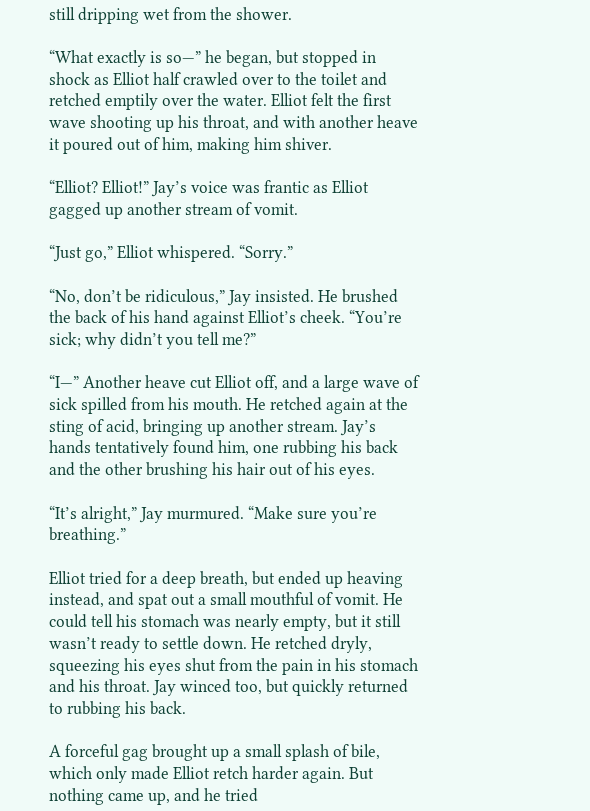still dripping wet from the shower.

“What exactly is so—” he began, but stopped in shock as Elliot half crawled over to the toilet and retched emptily over the water. Elliot felt the first wave shooting up his throat, and with another heave it poured out of him, making him shiver.

“Elliot? Elliot!” Jay’s voice was frantic as Elliot gagged up another stream of vomit.

“Just go,” Elliot whispered. “Sorry.”

“No, don’t be ridiculous,” Jay insisted. He brushed the back of his hand against Elliot’s cheek. “You’re sick; why didn’t you tell me?”

“I—” Another heave cut Elliot off, and a large wave of sick spilled from his mouth. He retched again at the sting of acid, bringing up another stream. Jay’s hands tentatively found him, one rubbing his back and the other brushing his hair out of his eyes.

“It’s alright,” Jay murmured. “Make sure you’re breathing.”

Elliot tried for a deep breath, but ended up heaving instead, and spat out a small mouthful of vomit. He could tell his stomach was nearly empty, but it still wasn’t ready to settle down. He retched dryly, squeezing his eyes shut from the pain in his stomach and his throat. Jay winced too, but quickly returned to rubbing his back.

A forceful gag brought up a small splash of bile, which only made Elliot retch harder again. But nothing came up, and he tried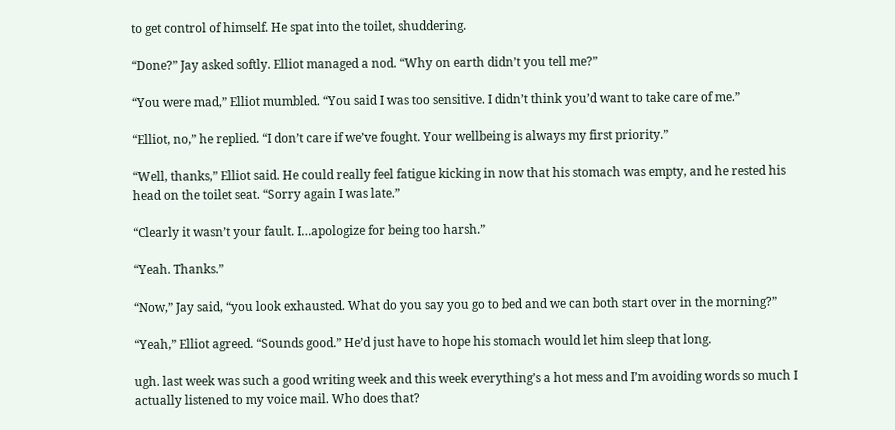to get control of himself. He spat into the toilet, shuddering.

“Done?” Jay asked softly. Elliot managed a nod. “Why on earth didn’t you tell me?”

“You were mad,” Elliot mumbled. “You said I was too sensitive. I didn’t think you’d want to take care of me.”

“Elliot, no,” he replied. “I don’t care if we’ve fought. Your wellbeing is always my first priority.”

“Well, thanks,” Elliot said. He could really feel fatigue kicking in now that his stomach was empty, and he rested his head on the toilet seat. “Sorry again I was late.”

“Clearly it wasn’t your fault. I…apologize for being too harsh.”

“Yeah. Thanks.”

“Now,” Jay said, “you look exhausted. What do you say you go to bed and we can both start over in the morning?”

“Yeah,” Elliot agreed. “Sounds good.” He’d just have to hope his stomach would let him sleep that long.

ugh. last week was such a good writing week and this week everything’s a hot mess and I’m avoiding words so much I actually listened to my voice mail. Who does that?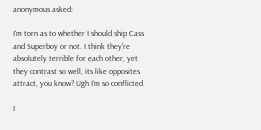anonymous asked:

I'm torn as to whether I should ship Cass and Superboy or not. I think they're absolutely terrible for each other, yet they contrast so well, its like opposites attract, you know? Ugh I'm so conflicted

I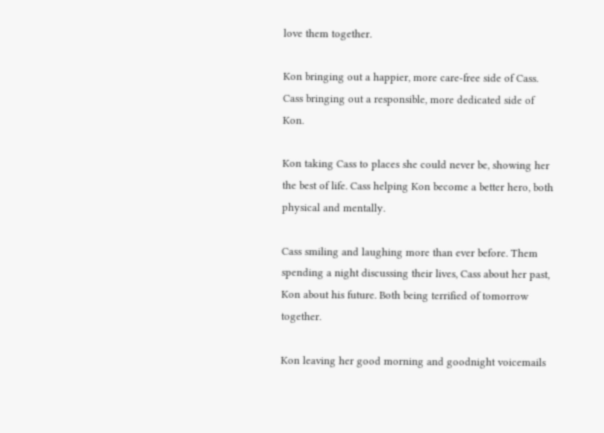love them together.

Kon bringing out a happier, more care-free side of Cass. Cass bringing out a responsible, more dedicated side of Kon.

Kon taking Cass to places she could never be, showing her the best of life. Cass helping Kon become a better hero, both physical and mentally.

Cass smiling and laughing more than ever before. Them spending a night discussing their lives, Cass about her past, Kon about his future. Both being terrified of tomorrow together.

Kon leaving her good morning and goodnight voicemails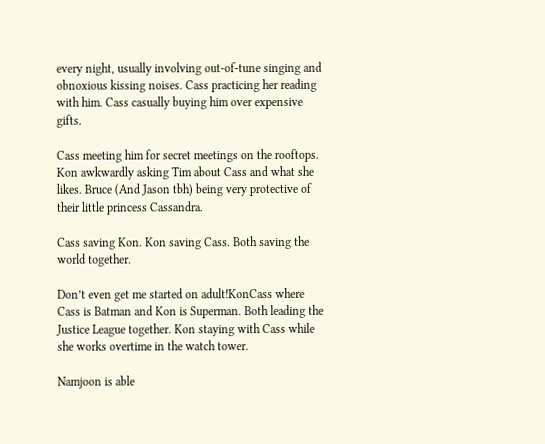every night, usually involving out-of-tune singing and obnoxious kissing noises. Cass practicing her reading with him. Cass casually buying him over expensive gifts.

Cass meeting him for secret meetings on the rooftops. Kon awkwardly asking Tim about Cass and what she likes. Bruce (And Jason tbh) being very protective of their little princess Cassandra.

Cass saving Kon. Kon saving Cass. Both saving the world together.

Don’t even get me started on adult!KonCass where Cass is Batman and Kon is Superman. Both leading the Justice League together. Kon staying with Cass while she works overtime in the watch tower.

Namjoon is able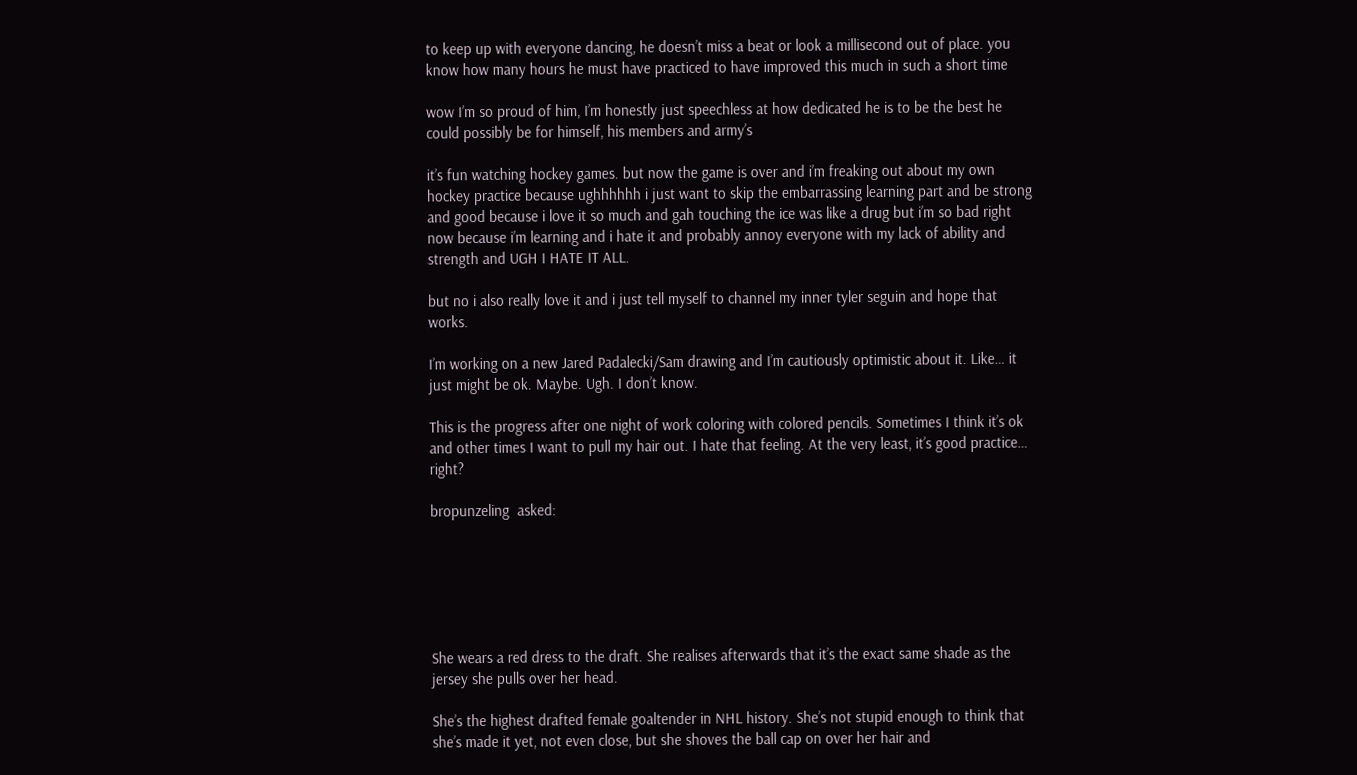to keep up with everyone dancing, he doesn’t miss a beat or look a millisecond out of place. you know how many hours he must have practiced to have improved this much in such a short time

wow I’m so proud of him, I’m honestly just speechless at how dedicated he is to be the best he could possibly be for himself, his members and army’s

it’s fun watching hockey games. but now the game is over and i’m freaking out about my own hockey practice because ughhhhhh i just want to skip the embarrassing learning part and be strong and good because i love it so much and gah touching the ice was like a drug but i’m so bad right now because i’m learning and i hate it and probably annoy everyone with my lack of ability and strength and UGH I HATE IT ALL.

but no i also really love it and i just tell myself to channel my inner tyler seguin and hope that works.

I’m working on a new Jared Padalecki/Sam drawing and I’m cautiously optimistic about it. Like… it just might be ok. Maybe. Ugh. I don’t know.

This is the progress after one night of work coloring with colored pencils. Sometimes I think it’s ok and other times I want to pull my hair out. I hate that feeling. At the very least, it’s good practice… right?

bropunzeling  asked:






She wears a red dress to the draft. She realises afterwards that it’s the exact same shade as the jersey she pulls over her head.

She’s the highest drafted female goaltender in NHL history. She’s not stupid enough to think that she’s made it yet, not even close, but she shoves the ball cap on over her hair and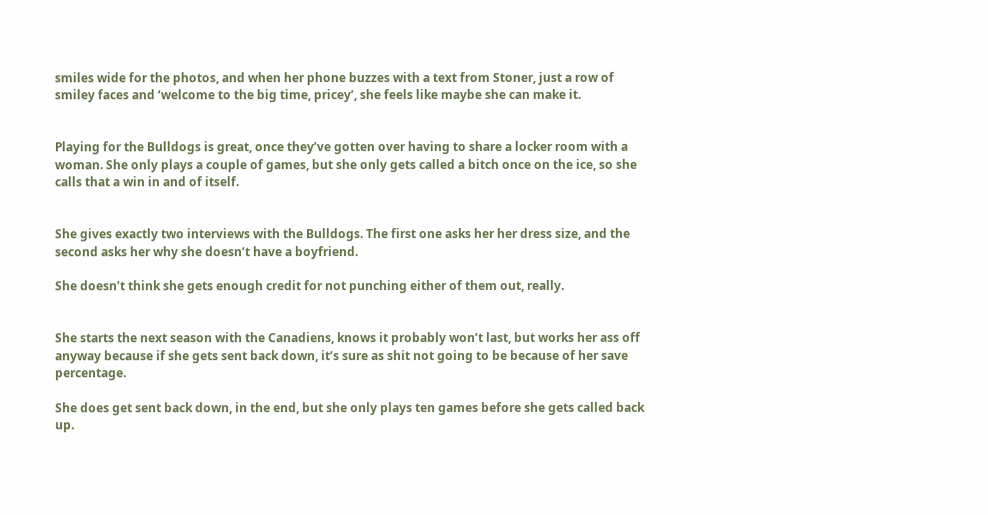smiles wide for the photos, and when her phone buzzes with a text from Stoner, just a row of smiley faces and ‘welcome to the big time, pricey’, she feels like maybe she can make it.


Playing for the Bulldogs is great, once they’ve gotten over having to share a locker room with a woman. She only plays a couple of games, but she only gets called a bitch once on the ice, so she calls that a win in and of itself.


She gives exactly two interviews with the Bulldogs. The first one asks her her dress size, and the second asks her why she doesn’t have a boyfriend.

She doesn’t think she gets enough credit for not punching either of them out, really.


She starts the next season with the Canadiens, knows it probably won’t last, but works her ass off anyway because if she gets sent back down, it’s sure as shit not going to be because of her save percentage.

She does get sent back down, in the end, but she only plays ten games before she gets called back up.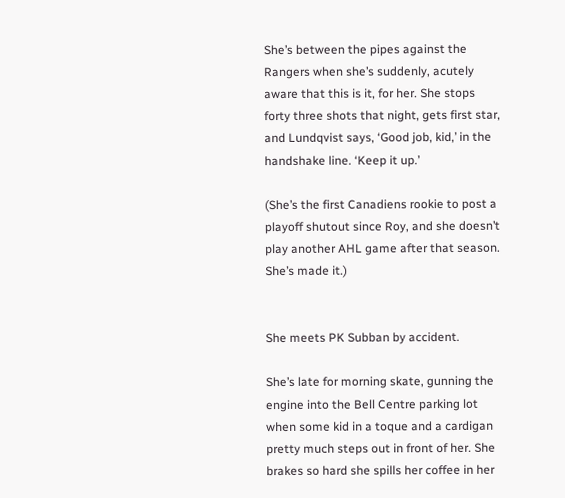She’s between the pipes against the Rangers when she’s suddenly, acutely aware that this is it, for her. She stops forty three shots that night, gets first star, and Lundqvist says, ‘Good job, kid,’ in the handshake line. ‘Keep it up.’

(She’s the first Canadiens rookie to post a playoff shutout since Roy, and she doesn’t play another AHL game after that season. She’s made it.)


She meets PK Subban by accident.

She’s late for morning skate, gunning the engine into the Bell Centre parking lot when some kid in a toque and a cardigan pretty much steps out in front of her. She brakes so hard she spills her coffee in her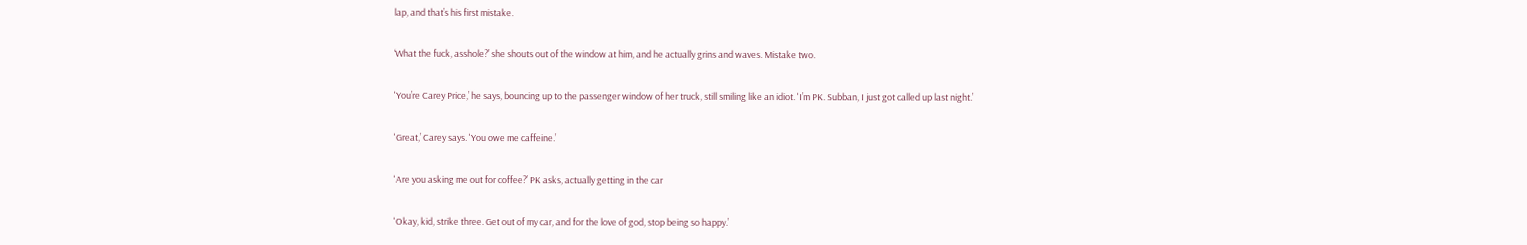lap, and that’s his first mistake.

‘What the fuck, asshole?’ she shouts out of the window at him, and he actually grins and waves. Mistake two.

'You’re Carey Price,’ he says, bouncing up to the passenger window of her truck, still smiling like an idiot. 'I’m PK. Subban, I just got called up last night.’

'Great,’ Carey says. 'You owe me caffeine.’

'Are you asking me out for coffee?’ PK asks, actually getting in the car

'Okay, kid, strike three. Get out of my car, and for the love of god, stop being so happy.’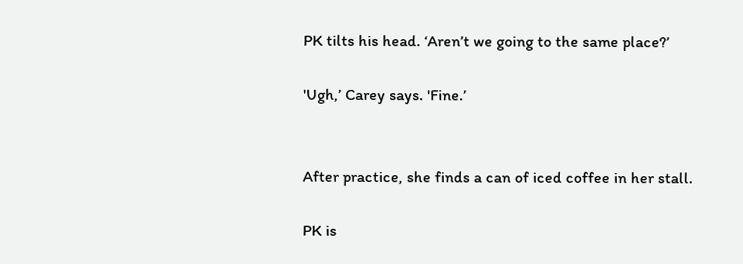PK tilts his head. ‘Aren’t we going to the same place?’

'Ugh,’ Carey says. 'Fine.’


After practice, she finds a can of iced coffee in her stall.

PK is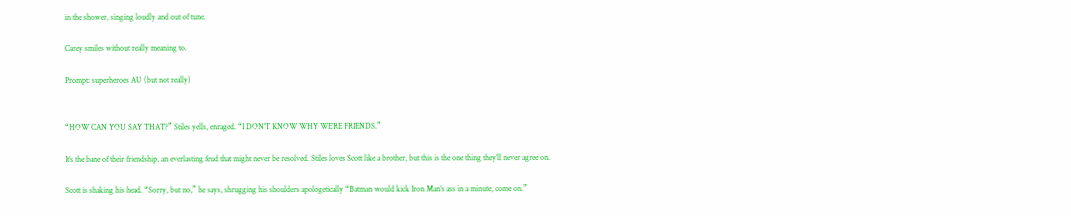in the shower, singing loudly and out of tune.

Carey smiles without really meaning to.

Prompt: superheroes AU (but not really)


“HOW CAN YOU SAY THAT?” Stiles yells, enraged. “I DON’T KNOW WHY WE’RE FRIENDS.”

It’s the bane of their friendship, an everlasting feud that might never be resolved. Stiles loves Scott like a brother, but this is the one thing they’ll never agree on.

Scott is shaking his head. “Sorry, but no,” he says, shrugging his shoulders apologetically “Batman would kick Iron Man’s ass in a minute, come on.”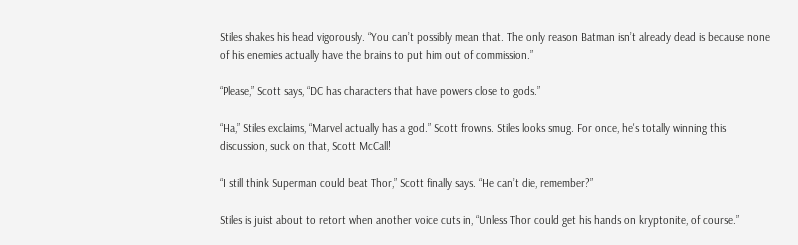Stiles shakes his head vigorously. “You can’t possibly mean that. The only reason Batman isn’t already dead is because none of his enemies actually have the brains to put him out of commission.”

“Please,” Scott says, “DC has characters that have powers close to gods.”

“Ha,” Stiles exclaims, “Marvel actually has a god.” Scott frowns. Stiles looks smug. For once, he's totally winning this discussion, suck on that, Scott McCall!

“I still think Superman could beat Thor,” Scott finally says. “He can’t die, remember?”

Stiles is juist about to retort when another voice cuts in, “Unless Thor could get his hands on kryptonite, of course.”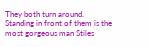They both turn around. Standing in front of them is the most gorgeous man Stiles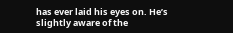has ever laid his eyes on. He’s slightly aware of the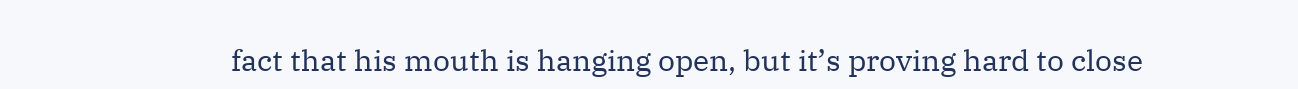fact that his mouth is hanging open, but it’s proving hard to close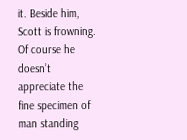it. Beside him, Scott is frowning. Of course he doesn’t appreciate the fine specimen of man standing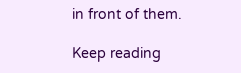in front of them.

Keep reading